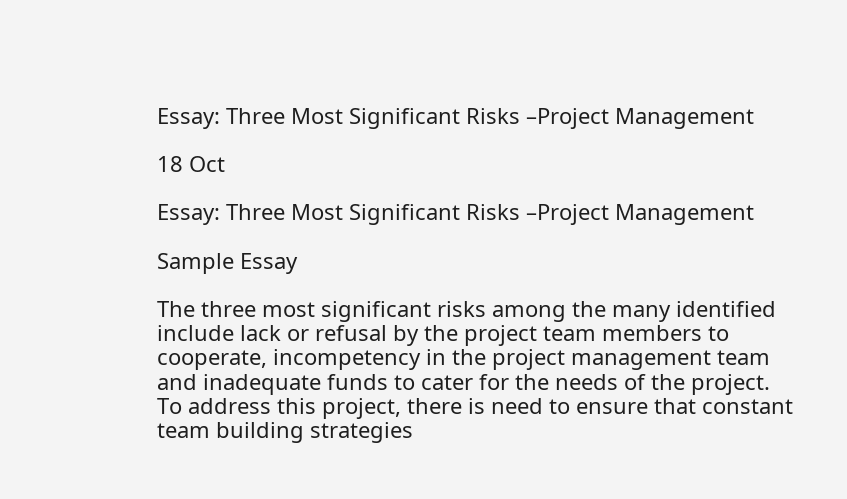Essay: Three Most Significant Risks –Project Management

18 Oct

Essay: Three Most Significant Risks –Project Management

Sample Essay

The three most significant risks among the many identified include lack or refusal by the project team members to cooperate, incompetency in the project management team and inadequate funds to cater for the needs of the project. To address this project, there is need to ensure that constant team building strategies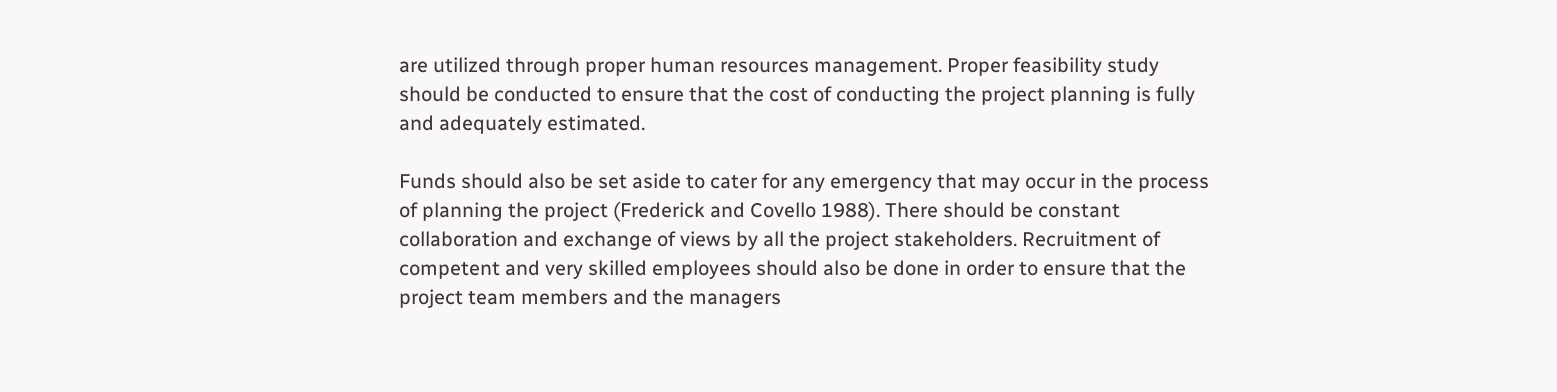are utilized through proper human resources management. Proper feasibility study should be conducted to ensure that the cost of conducting the project planning is fully and adequately estimated.

Funds should also be set aside to cater for any emergency that may occur in the process of planning the project (Frederick and Covello 1988). There should be constant collaboration and exchange of views by all the project stakeholders. Recruitment of competent and very skilled employees should also be done in order to ensure that the project team members and the managers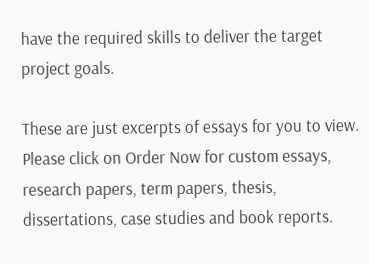have the required skills to deliver the target project goals.

These are just excerpts of essays for you to view. Please click on Order Now for custom essays, research papers, term papers, thesis, dissertations, case studies and book reports.